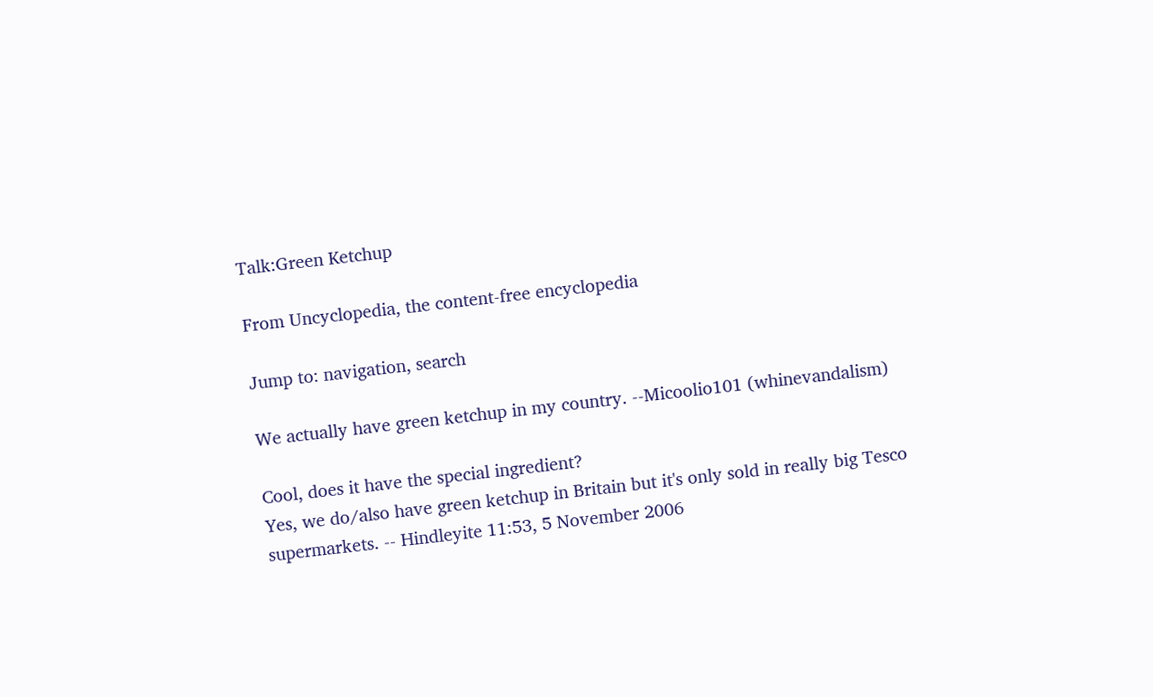Talk:Green Ketchup

From Uncyclopedia, the content-free encyclopedia

Jump to: navigation, search

We actually have green ketchup in my country. --Micoolio101 (whinevandalism)

Cool, does it have the special ingredient?
Yes, we do/also have green ketchup in Britain but it's only sold in really big Tesco supermarkets. -- Hindleyite 11:53, 5 November 2006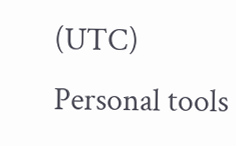(UTC)
Personal tools